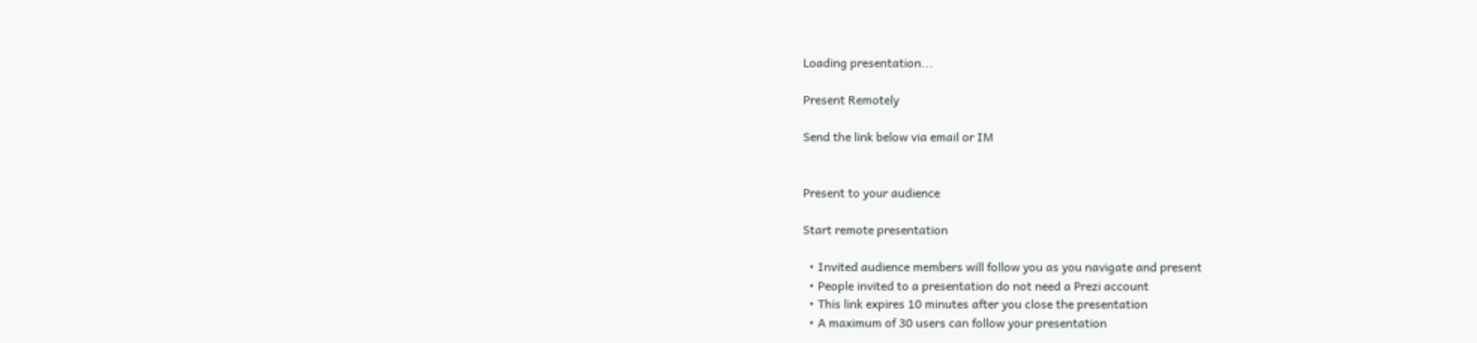Loading presentation...

Present Remotely

Send the link below via email or IM


Present to your audience

Start remote presentation

  • Invited audience members will follow you as you navigate and present
  • People invited to a presentation do not need a Prezi account
  • This link expires 10 minutes after you close the presentation
  • A maximum of 30 users can follow your presentation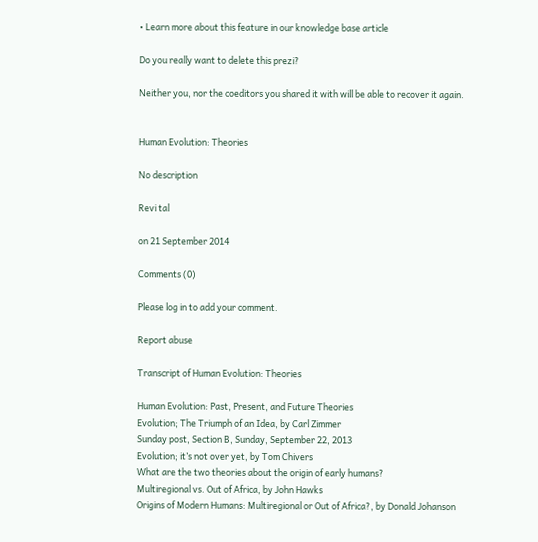• Learn more about this feature in our knowledge base article

Do you really want to delete this prezi?

Neither you, nor the coeditors you shared it with will be able to recover it again.


Human Evolution: Theories

No description

Revi tal

on 21 September 2014

Comments (0)

Please log in to add your comment.

Report abuse

Transcript of Human Evolution: Theories

Human Evolution: Past, Present, and Future Theories
Evolution; The Triumph of an Idea, by Carl Zimmer
Sunday post, Section B, Sunday, September 22, 2013
Evolution; it’s not over yet, by Tom Chivers
What are the two theories about the origin of early humans?
Multiregional vs. Out of Africa, by John Hawks
Origins of Modern Humans: Multiregional or Out of Africa?, by Donald Johanson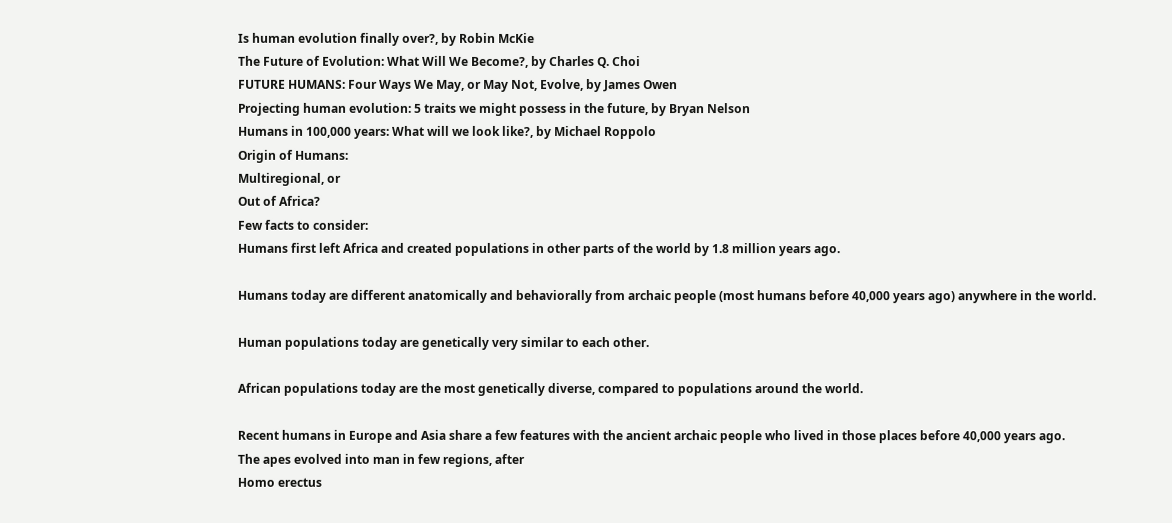Is human evolution finally over?, by Robin McKie
The Future of Evolution: What Will We Become?, by Charles Q. Choi
FUTURE HUMANS: Four Ways We May, or May Not, Evolve, by James Owen
Projecting human evolution: 5 traits we might possess in the future, by Bryan Nelson
Humans in 100,000 years: What will we look like?, by Michael Roppolo
Origin of Humans:
Multiregional, or
Out of Africa?
Few facts to consider:
Humans first left Africa and created populations in other parts of the world by 1.8 million years ago.

Humans today are different anatomically and behaviorally from archaic people (most humans before 40,000 years ago) anywhere in the world.

Human populations today are genetically very similar to each other.

African populations today are the most genetically diverse, compared to populations around the world.

Recent humans in Europe and Asia share a few features with the ancient archaic people who lived in those places before 40,000 years ago.
The apes evolved into man in few regions, after
Homo erectus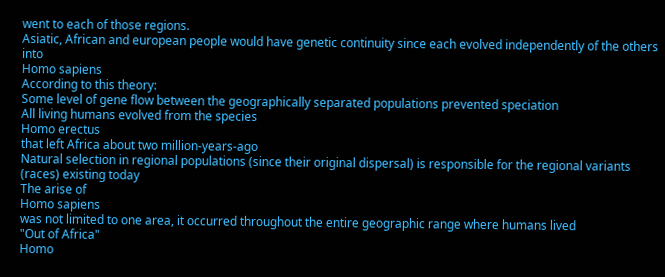went to each of those regions.
Asiatic, African and european people would have genetic continuity since each evolved independently of the others into
Homo sapiens
According to this theory:
Some level of gene flow between the geographically separated populations prevented speciation
All living humans evolved from the species
Homo erectus
that left Africa about two million-years-ago
Natural selection in regional populations (since their original dispersal) is responsible for the regional variants (races) existing today
The arise of
Homo sapiens
was not limited to one area, it occurred throughout the entire geographic range where humans lived
"Out of Africa"
Homo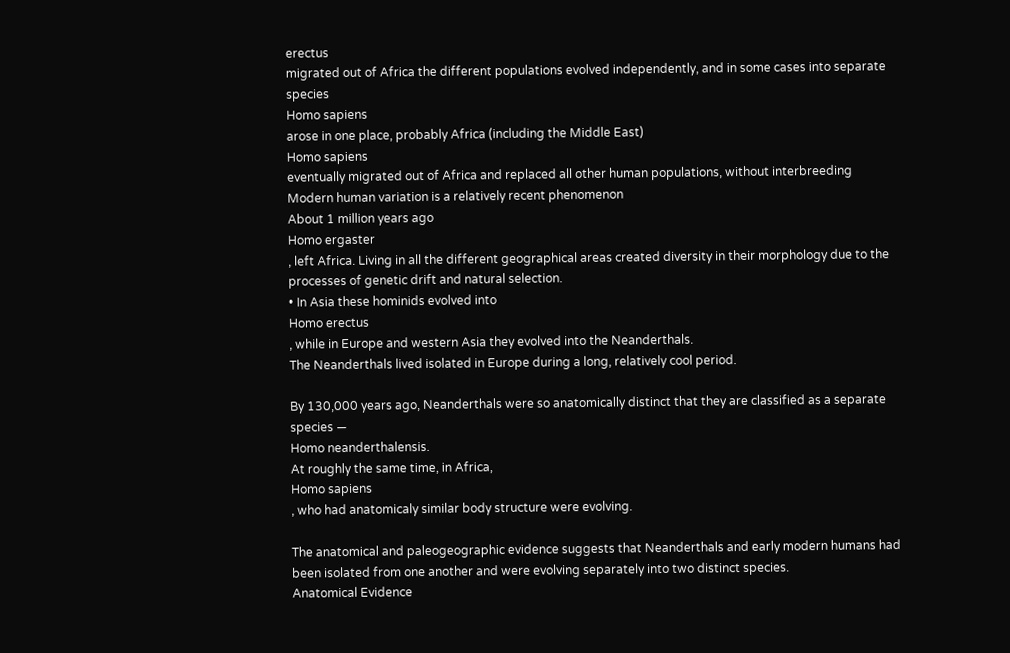erectus
migrated out of Africa the different populations evolved independently, and in some cases into separate species
Homo sapiens
arose in one place, probably Africa (including the Middle East)
Homo sapiens
eventually migrated out of Africa and replaced all other human populations, without interbreeding
Modern human variation is a relatively recent phenomenon
About 1 million years ago
Homo ergaster
, left Africa. Living in all the different geographical areas created diversity in their morphology due to the processes of genetic drift and natural selection.
• In Asia these hominids evolved into
Homo erectus
, while in Europe and western Asia they evolved into the Neanderthals.
The Neanderthals lived isolated in Europe during a long, relatively cool period.

By 130,000 years ago, Neanderthals were so anatomically distinct that they are classified as a separate species —
Homo neanderthalensis.
At roughly the same time, in Africa,
Homo sapiens
, who had anatomicaly similar body structure were evolving.

The anatomical and paleogeographic evidence suggests that Neanderthals and early modern humans had been isolated from one another and were evolving separately into two distinct species.
Anatomical Evidence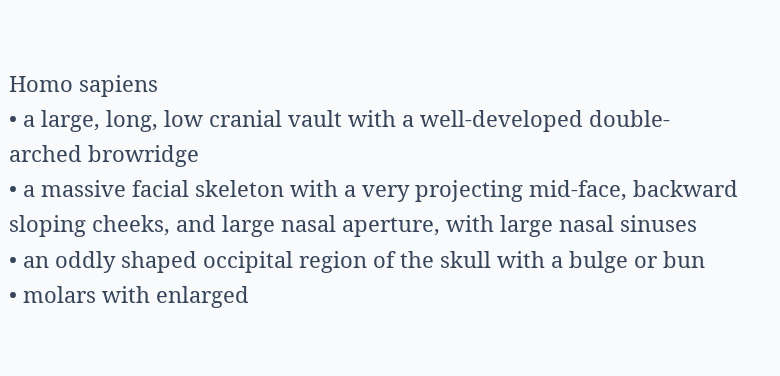Homo sapiens
• a large, long, low cranial vault with a well-developed double-arched browridge
• a massive facial skeleton with a very projecting mid-face, backward sloping cheeks, and large nasal aperture, with large nasal sinuses
• an oddly shaped occipital region of the skull with a bulge or bun
• molars with enlarged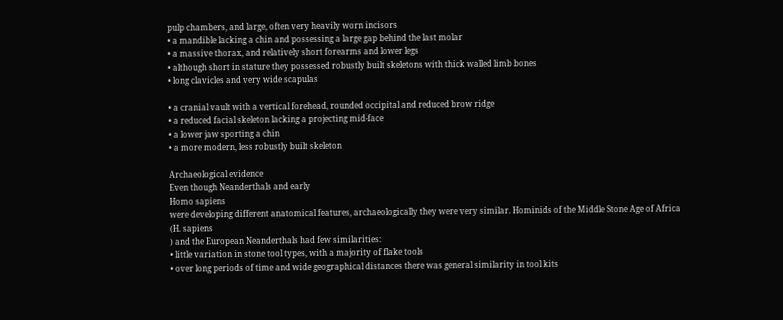pulp chambers, and large, often very heavily worn incisors
• a mandible lacking a chin and possessing a large gap behind the last molar
• a massive thorax, and relatively short forearms and lower legs
• although short in stature they possessed robustly built skeletons with thick walled limb bones
• long clavicles and very wide scapulas

• a cranial vault with a vertical forehead, rounded occipital and reduced brow ridge
• a reduced facial skeleton lacking a projecting mid-face
• a lower jaw sporting a chin
• a more modern, less robustly built skeleton

Archaeological evidence
Even though Neanderthals and early
Homo sapiens
were developing different anatomical features, archaeologically they were very similar. Hominids of the Middle Stone Age of Africa
(H. sapiens
) and the European Neanderthals had few similarities:
• little variation in stone tool types, with a majority of flake tools
• over long periods of time and wide geographical distances there was general similarity in tool kits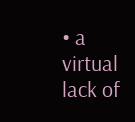• a virtual lack of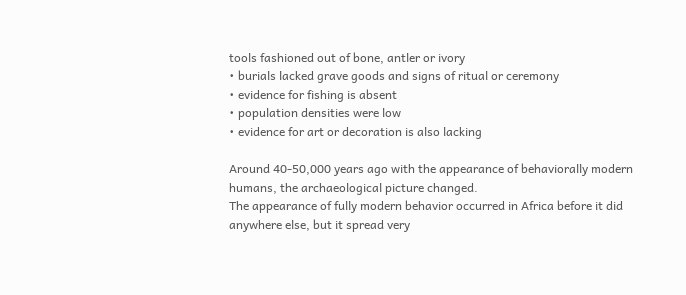tools fashioned out of bone, antler or ivory
• burials lacked grave goods and signs of ritual or ceremony
• evidence for fishing is absent
• population densities were low
• evidence for art or decoration is also lacking

Around 40-50,000 years ago with the appearance of behaviorally modern humans, the archaeological picture changed.
The appearance of fully modern behavior occurred in Africa before it did anywhere else, but it spread very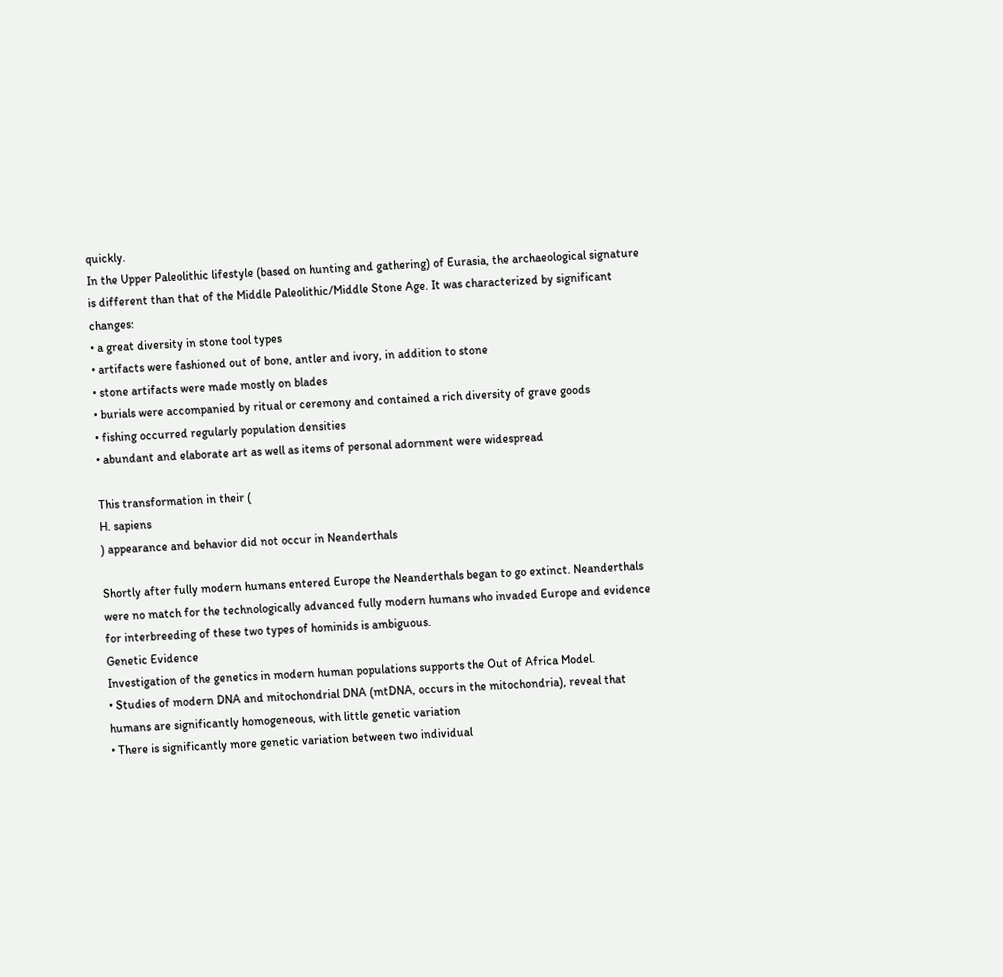quickly.
In the Upper Paleolithic lifestyle (based on hunting and gathering) of Eurasia, the archaeological signature is different than that of the Middle Paleolithic/Middle Stone Age. It was characterized by significant changes:
• a great diversity in stone tool types
• artifacts were fashioned out of bone, antler and ivory, in addition to stone
• stone artifacts were made mostly on blades
• burials were accompanied by ritual or ceremony and contained a rich diversity of grave goods
• fishing occurred regularly population densities
• abundant and elaborate art as well as items of personal adornment were widespread

This transformation in their (
H. sapiens
) appearance and behavior did not occur in Neanderthals

Shortly after fully modern humans entered Europe the Neanderthals began to go extinct. Neanderthals were no match for the technologically advanced fully modern humans who invaded Europe and evidence for interbreeding of these two types of hominids is ambiguous.
Genetic Evidence
Investigation of the genetics in modern human populations supports the Out of Africa Model.
• Studies of modern DNA and mitochondrial DNA (mtDNA, occurs in the mitochondria), reveal that humans are significantly homogeneous, with little genetic variation
• There is significantly more genetic variation between two individual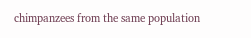chimpanzees from the same population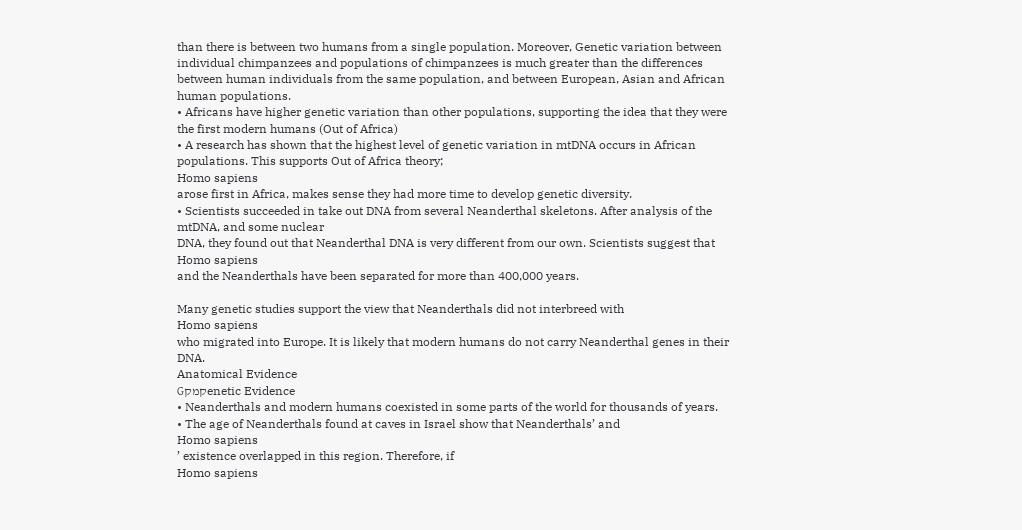than there is between two humans from a single population. Moreover, Genetic variation between individual chimpanzees and populations of chimpanzees is much greater than the differences between human individuals from the same population, and between European, Asian and African human populations.
• Africans have higher genetic variation than other populations, supporting the idea that they were the first modern humans (Out of Africa)
• A research has shown that the highest level of genetic variation in mtDNA occurs in African populations. This supports Out of Africa theory;
Homo sapiens
arose first in Africa, makes sense they had more time to develop genetic diversity.
• Scientists succeeded in take out DNA from several Neanderthal skeletons. After analysis of the mtDNA, and some nuclear
DNA, they found out that Neanderthal DNA is very different from our own. Scientists suggest that
Homo sapiens
and the Neanderthals have been separated for more than 400,000 years.

Many genetic studies support the view that Neanderthals did not interbreed with
Homo sapiens
who migrated into Europe. It is likely that modern humans do not carry Neanderthal genes in their DNA.
Anatomical Evidence
Gקמקenetic Evidence
• Neanderthals and modern humans coexisted in some parts of the world for thousands of years.
• The age of Neanderthals found at caves in Israel show that Neanderthals’ and
Homo sapiens
’ existence overlapped in this region. Therefore, if
Homo sapiens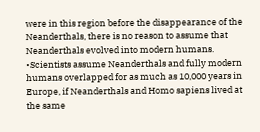were in this region before the disappearance of the Neanderthals, there is no reason to assume that Neanderthals evolved into modern humans.
•Scientists assume Neanderthals and fully modern humans overlapped for as much as 10,000 years in Europe, if Neanderthals and Homo sapiens lived at the same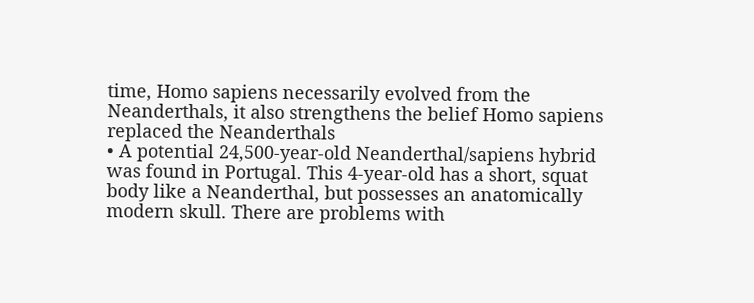time, Homo sapiens necessarily evolved from the Neanderthals, it also strengthens the belief Homo sapiens replaced the Neanderthals
• A potential 24,500-year-old Neanderthal/sapiens hybrid was found in Portugal. This 4-year-old has a short, squat body like a Neanderthal, but possesses an anatomically modern skull. There are problems with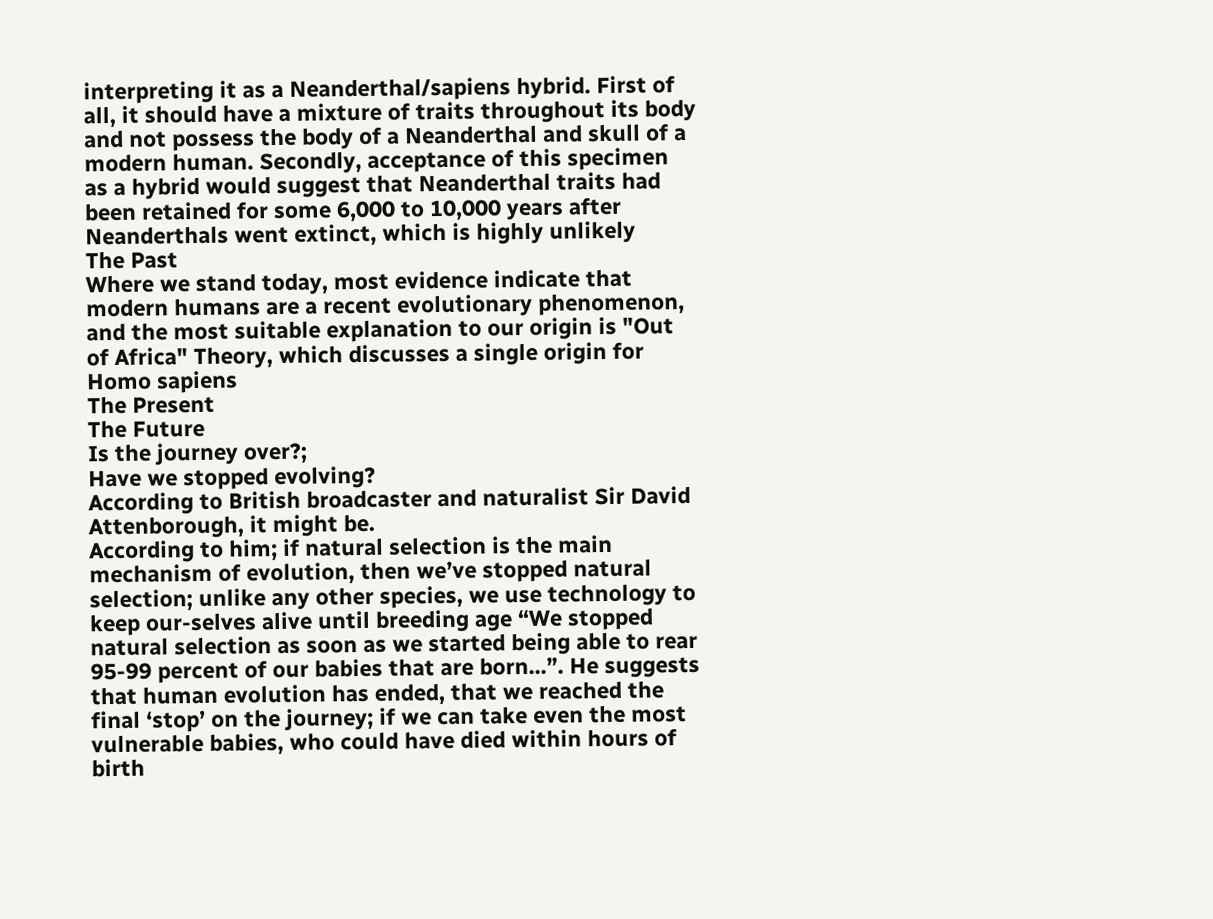interpreting it as a Neanderthal/sapiens hybrid. First of all, it should have a mixture of traits throughout its body and not possess the body of a Neanderthal and skull of a modern human. Secondly, acceptance of this specimen as a hybrid would suggest that Neanderthal traits had been retained for some 6,000 to 10,000 years after Neanderthals went extinct, which is highly unlikely
The Past
Where we stand today, most evidence indicate that modern humans are a recent evolutionary phenomenon, and the most suitable explanation to our origin is "Out of Africa" Theory, which discusses a single origin for
Homo sapiens
The Present
The Future
Is the journey over?;
Have we stopped evolving?
According to British broadcaster and naturalist Sir David Attenborough, it might be.
According to him; if natural selection is the main mechanism of evolution, then we’ve stopped natural selection; unlike any other species, we use technology to keep our-selves alive until breeding age “We stopped natural selection as soon as we started being able to rear 95-99 percent of our babies that are born...”. He suggests that human evolution has ended, that we reached the final ‘stop’ on the journey; if we can take even the most vulnerable babies, who could have died within hours of birth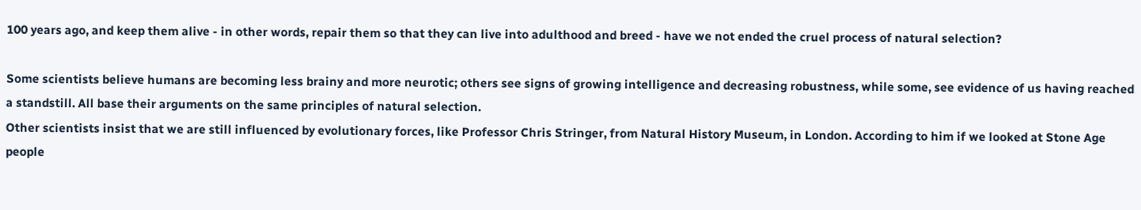100 years ago, and keep them alive - in other words, repair them so that they can live into adulthood and breed - have we not ended the cruel process of natural selection?

Some scientists believe humans are becoming less brainy and more neurotic; others see signs of growing intelligence and decreasing robustness, while some, see evidence of us having reached a standstill. All base their arguments on the same principles of natural selection.
Other scientists insist that we are still influenced by evolutionary forces, like Professor Chris Stringer, from Natural History Museum, in London. According to him if we looked at Stone Age people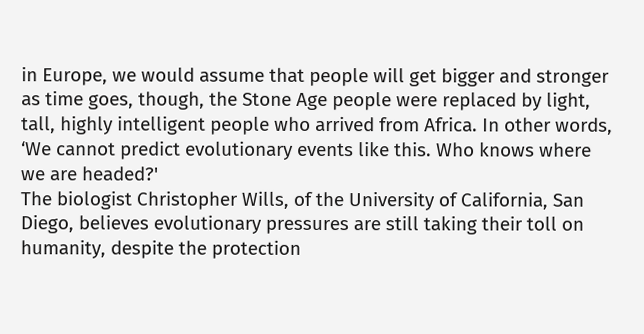in Europe, we would assume that people will get bigger and stronger as time goes, though, the Stone Age people were replaced by light, tall, highly intelligent people who arrived from Africa. In other words, ‘We cannot predict evolutionary events like this. Who knows where we are headed?'
The biologist Christopher Wills, of the University of California, San Diego, believes evolutionary pressures are still taking their toll on humanity, despite the protection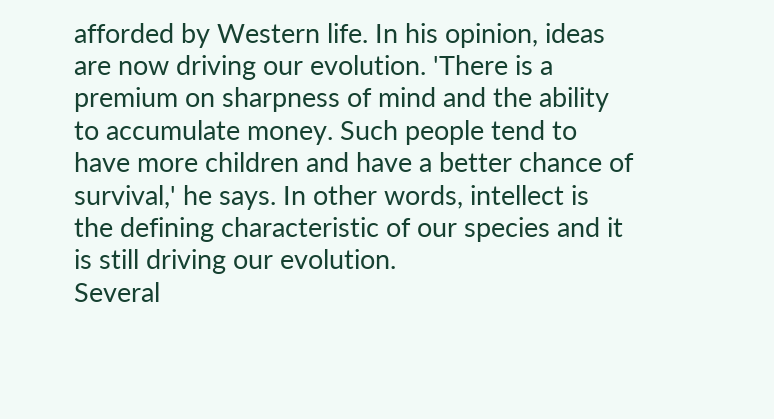afforded by Western life. In his opinion, ideas are now driving our evolution. 'There is a premium on sharpness of mind and the ability to accumulate money. Such people tend to have more children and have a better chance of survival,' he says. In other words, intellect is the defining characteristic of our species and it is still driving our evolution.
Several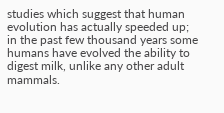studies which suggest that human evolution has actually speeded up; in the past few thousand years some humans have evolved the ability to digest milk, unlike any other adult mammals.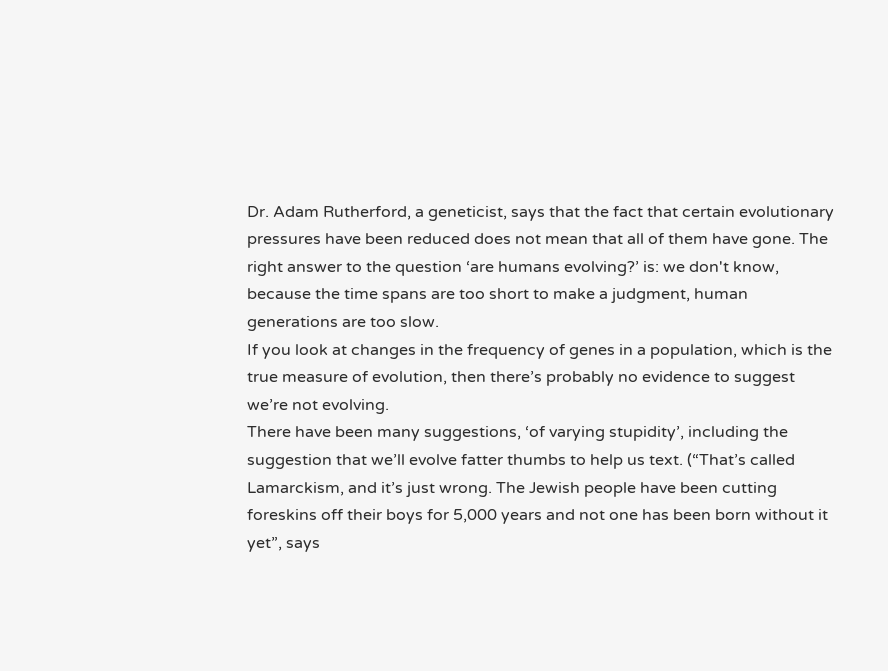Dr. Adam Rutherford, a geneticist, says that the fact that certain evolutionary pressures have been reduced does not mean that all of them have gone. The right answer to the question ‘are humans evolving?’ is: we don't know, because the time spans are too short to make a judgment, human generations are too slow.
If you look at changes in the frequency of genes in a population, which is the true measure of evolution, then there’s probably no evidence to suggest we’re not evolving.
There have been many suggestions, ‘of varying stupidity’, including the suggestion that we’ll evolve fatter thumbs to help us text. (“That’s called Lamarckism, and it’s just wrong. The Jewish people have been cutting foreskins off their boys for 5,000 years and not one has been born without it yet”, says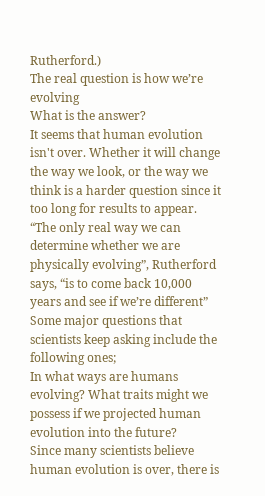Rutherford.)
The real question is how we’re evolving
What is the answer?
It seems that human evolution isn't over. Whether it will change the way we look, or the way we think is a harder question since it too long for results to appear.
“The only real way we can determine whether we are physically evolving”, Rutherford says, “is to come back 10,000 years and see if we’re different”
Some major questions that scientists keep asking include the following ones;
In what ways are humans evolving? What traits might we possess if we projected human evolution into the future?
Since many scientists believe human evolution is over, there is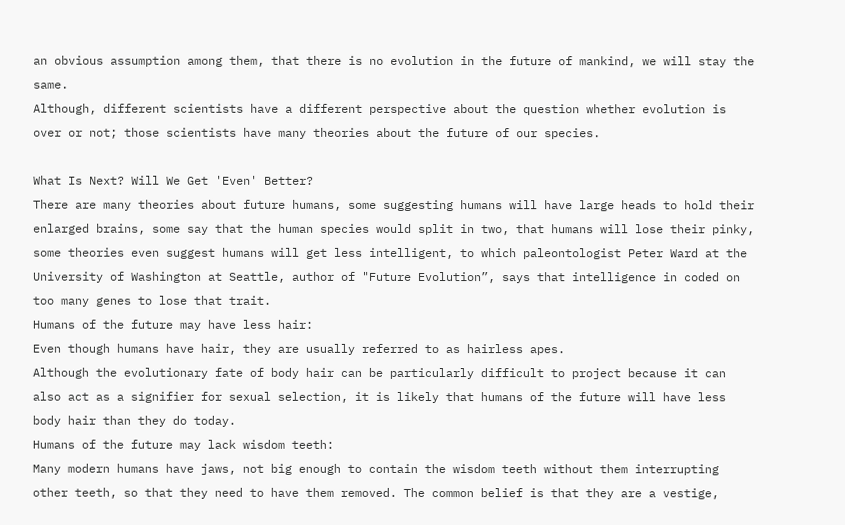an obvious assumption among them, that there is no evolution in the future of mankind, we will stay the same.
Although, different scientists have a different perspective about the question whether evolution is over or not; those scientists have many theories about the future of our species.

What Is Next? Will We Get 'Even' Better?
There are many theories about future humans, some suggesting humans will have large heads to hold their enlarged brains, some say that the human species would split in two, that humans will lose their pinky, some theories even suggest humans will get less intelligent, to which paleontologist Peter Ward at the University of Washington at Seattle, author of "Future Evolution”, says that intelligence in coded on too many genes to lose that trait.
Humans of the future may have less hair:
Even though humans have hair, they are usually referred to as hairless apes.
Although the evolutionary fate of body hair can be particularly difficult to project because it can also act as a signifier for sexual selection, it is likely that humans of the future will have less body hair than they do today.
Humans of the future may lack wisdom teeth:
Many modern humans have jaws, not big enough to contain the wisdom teeth without them interrupting other teeth, so that they need to have them removed. The common belief is that they are a vestige,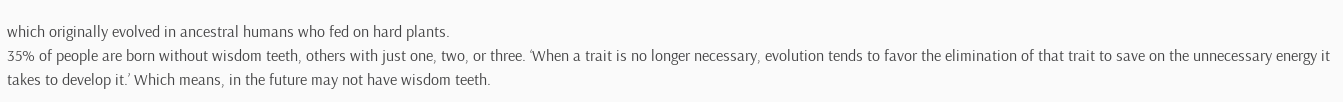which originally evolved in ancestral humans who fed on hard plants.
35% of people are born without wisdom teeth, others with just one, two, or three. ‘When a trait is no longer necessary, evolution tends to favor the elimination of that trait to save on the unnecessary energy it takes to develop it.’ Which means, in the future may not have wisdom teeth.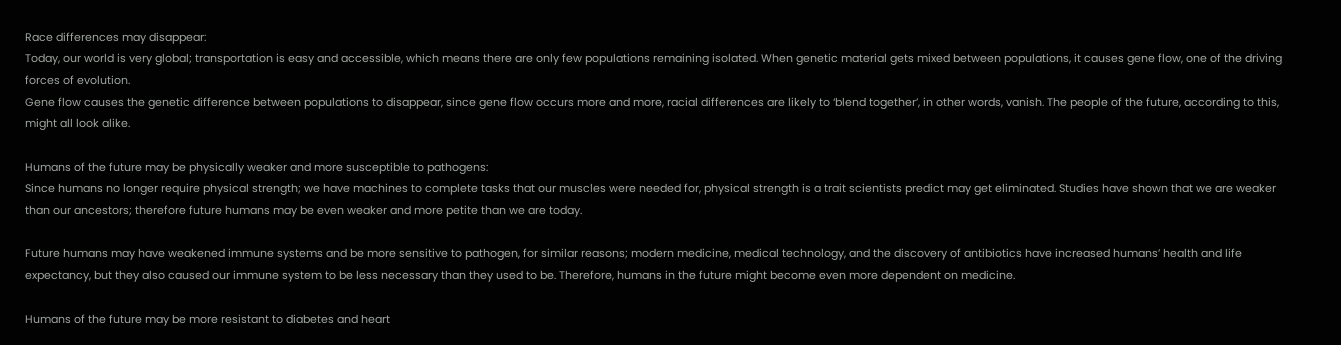Race differences may disappear:
Today, our world is very global; transportation is easy and accessible, which means there are only few populations remaining isolated. When genetic material gets mixed between populations, it causes gene flow, one of the driving forces of evolution.
Gene flow causes the genetic difference between populations to disappear, since gene flow occurs more and more, racial differences are likely to ‘blend together’, in other words, vanish. The people of the future, according to this, might all look alike.

Humans of the future may be physically weaker and more susceptible to pathogens:
Since humans no longer require physical strength; we have machines to complete tasks that our muscles were needed for, physical strength is a trait scientists predict may get eliminated. Studies have shown that we are weaker than our ancestors; therefore future humans may be even weaker and more petite than we are today.

Future humans may have weakened immune systems and be more sensitive to pathogen, for similar reasons; modern medicine, medical technology, and the discovery of antibiotics have increased humans’ health and life expectancy, but they also caused our immune system to be less necessary than they used to be. Therefore, humans in the future might become even more dependent on medicine.

Humans of the future may be more resistant to diabetes and heart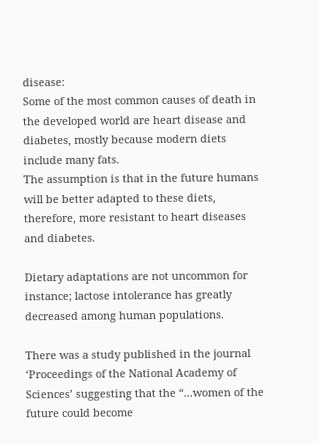disease:
Some of the most common causes of death in the developed world are heart disease and diabetes, mostly because modern diets include many fats.
The assumption is that in the future humans will be better adapted to these diets, therefore, more resistant to heart diseases and diabetes.

Dietary adaptations are not uncommon for instance; lactose intolerance has greatly decreased among human populations.

There was a study published in the journal ‘Proceedings of the National Academy of Sciences’ suggesting that the “...women of the future could become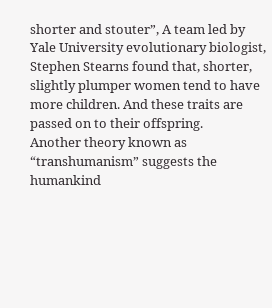shorter and stouter”, A team led by Yale University evolutionary biologist, Stephen Stearns found that, shorter, slightly plumper women tend to have more children. And these traits are passed on to their offspring.
Another theory known as “transhumanism” suggests the humankind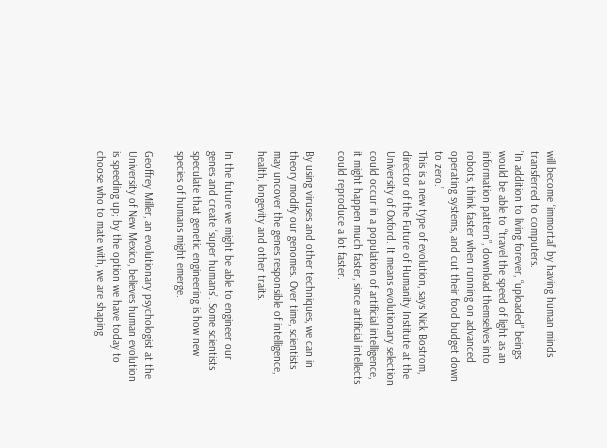will become ‘immortal’ by having human minds transferred to computers.
’In addition to living forever, “uploaded” beings would be able to “travel the speed of light as an information pattern”, download themselves into robots, think faster when running on advanced operating systems, and cut their food budget down to zero.’
This is a new type of evolution, says Nick Bostrom, director of the Future of Humanity Institute at the University of Oxford. It means evolutionary selection could occur in a population of artificial intelligence, it might happen much faster, since artificial intellects could reproduce a lot faster.

By using viruses and other techniques, we can in theory modify our genomes. Over time, scientists may uncover the genes responsible of intelligence, health, longevity and other traits.

In the future we might be able to engineer our genes and create ‘super humans’. Some scientists speculate that genetic engineering is how new species of humans might emerge.

Geoffrey Miller, an evolutionary psychologist at the University of New Mexico, believes human evolution is speeding up; by the option we have today to choose who to mate with, we are shaping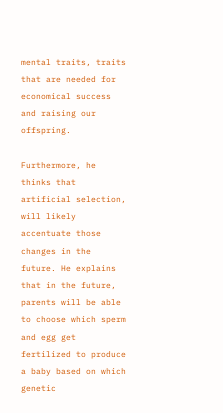mental traits, traits that are needed for economical success and raising our offspring.

Furthermore, he thinks that artificial selection, will likely accentuate those changes in the future. He explains that in the future, parents will be able to choose which sperm and egg get fertilized to produce a baby based on which genetic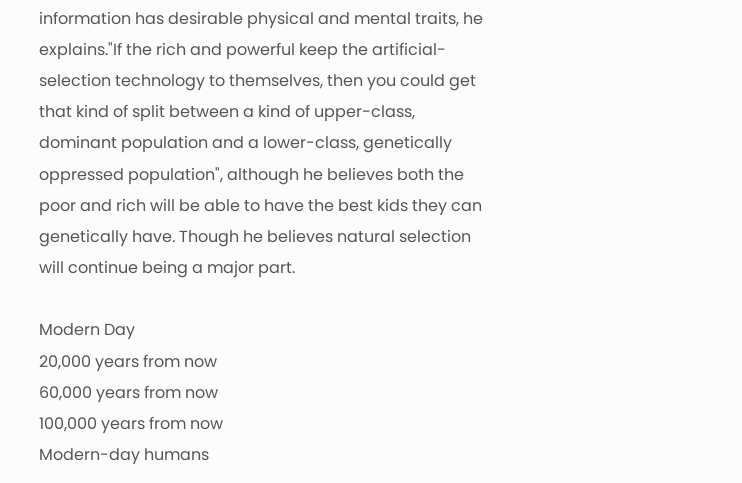information has desirable physical and mental traits, he explains."If the rich and powerful keep the artificial-selection technology to themselves, then you could get that kind of split between a kind of upper-class, dominant population and a lower-class, genetically oppressed population", although he believes both the poor and rich will be able to have the best kids they can genetically have. Though he believes natural selection will continue being a major part.

Modern Day
20,000 years from now
60,000 years from now
100,000 years from now
Modern-day humans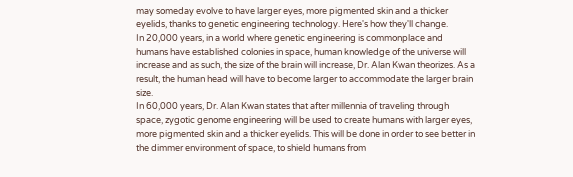may someday evolve to have larger eyes, more pigmented skin and a thicker eyelids, thanks to genetic engineering technology. Here's how they'll change.
In 20,000 years, in a world where genetic engineering is commonplace and humans have established colonies in space, human knowledge of the universe will increase and as such, the size of the brain will increase, Dr. Alan Kwan theorizes. As a result, the human head will have to become larger to accommodate the larger brain size.
In 60,000 years, Dr. Alan Kwan states that after millennia of traveling through space, zygotic genome engineering will be used to create humans with larger eyes, more pigmented skin and a thicker eyelids. This will be done in order to see better in the dimmer environment of space, to shield humans from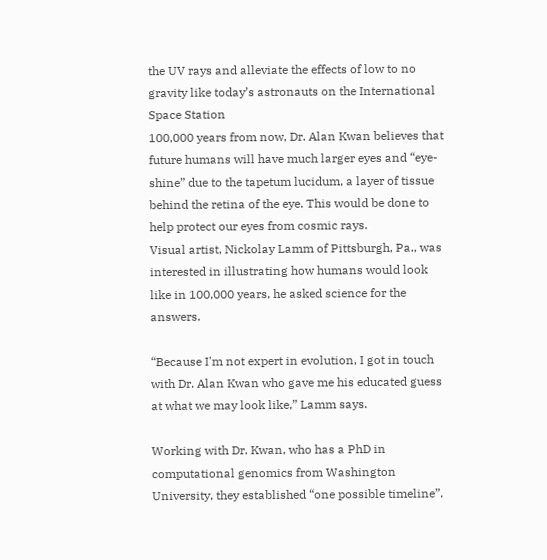the UV rays and alleviate the effects of low to no gravity like today’s astronauts on the International Space Station
100,000 years from now, Dr. Alan Kwan believes that future humans will have much larger eyes and “eye-shine” due to the tapetum lucidum, a layer of tissue behind the retina of the eye. This would be done to help protect our eyes from cosmic rays.
Visual artist, Nickolay Lamm of Pittsburgh, Pa., was interested in illustrating how humans would look like in 100,000 years, he asked science for the answers.

“Because I'm not expert in evolution, I got in touch with Dr. Alan Kwan who gave me his educated guess at what we may look like,” Lamm says.

Working with Dr. Kwan, who has a PhD in computational genomics from Washington University, they established “one possible timeline”.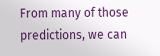From many of those predictions, we can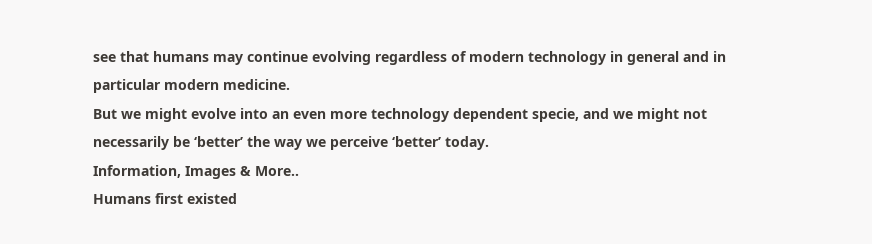see that humans may continue evolving regardless of modern technology in general and in particular modern medicine.
But we might evolve into an even more technology dependent specie, and we might not necessarily be ‘better’ the way we perceive ‘better’ today.
Information, Images & More..
Humans first existed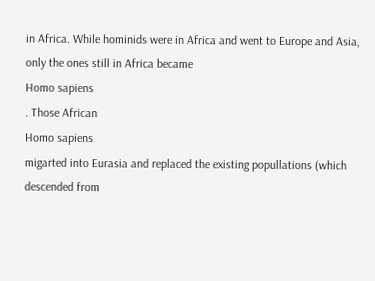in Africa. While hominids were in Africa and went to Europe and Asia, only the ones still in Africa became
Homo sapiens
. Those African
Homo sapiens
migarted into Eurasia and replaced the existing popullations (which descended from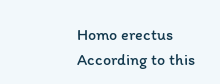Homo erectus
According to this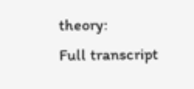theory:
Full transcript